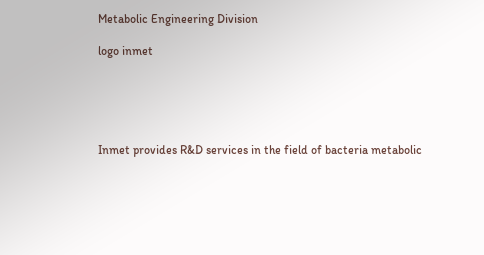Metabolic Engineering Division

logo inmet





Inmet provides R&D services in the field of bacteria metabolic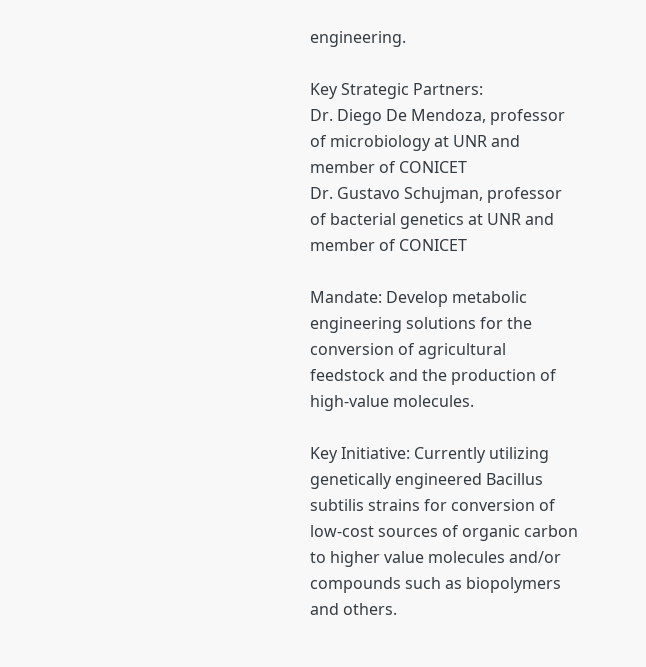engineering.

Key Strategic Partners:
Dr. Diego De Mendoza, professor of microbiology at UNR and member of CONICET
Dr. Gustavo Schujman, professor of bacterial genetics at UNR and member of CONICET

Mandate: Develop metabolic engineering solutions for the conversion of agricultural feedstock and the production of high-value molecules.

Key Initiative: Currently utilizing genetically engineered Bacillus subtilis strains for conversion of low-cost sources of organic carbon to higher value molecules and/or compounds such as biopolymers and others.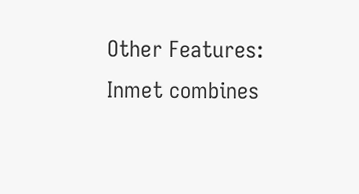Other Features: Inmet combines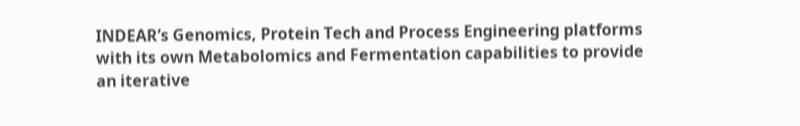INDEAR’s Genomics, Protein Tech and Process Engineering platforms with its own Metabolomics and Fermentation capabilities to provide an iterative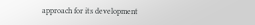approach for its development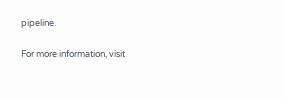pipeline.

For more information, visit